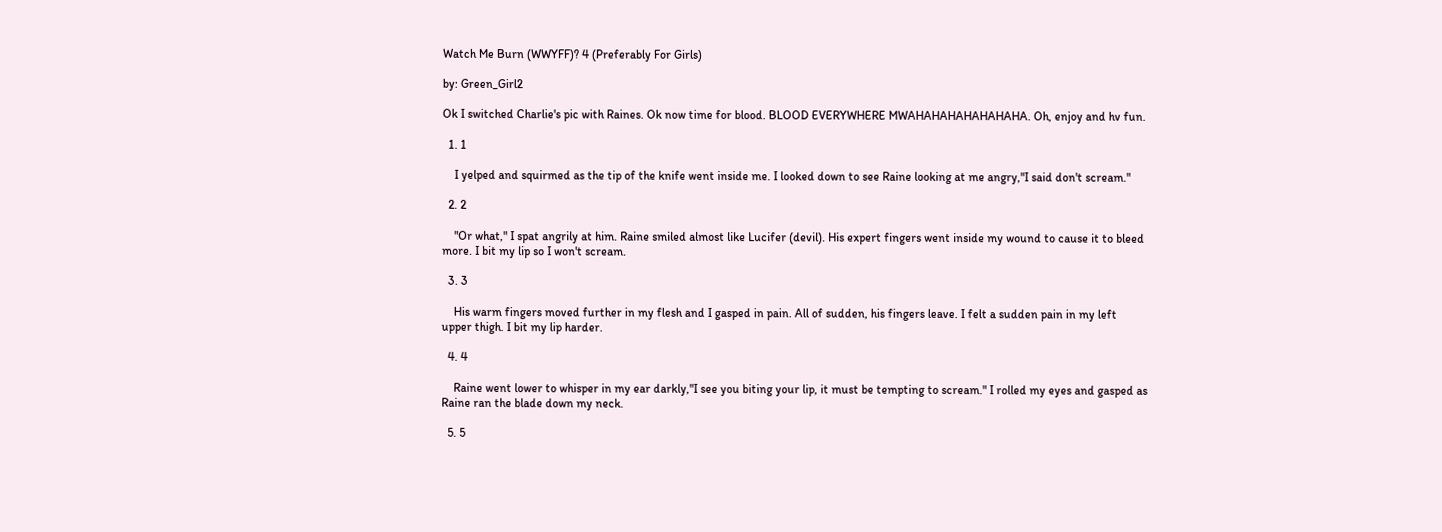Watch Me Burn (WWYFF)? 4 (Preferably For Girls)

by: Green_Girl2

Ok I switched Charlie's pic with Raines. Ok now time for blood. BLOOD EVERYWHERE MWAHAHAHAHAHAHAHA. Oh, enjoy and hv fun.

  1. 1

    I yelped and squirmed as the tip of the knife went inside me. I looked down to see Raine looking at me angry,"I said don't scream."

  2. 2

    "Or what," I spat angrily at him. Raine smiled almost like Lucifer (devil). His expert fingers went inside my wound to cause it to bleed more. I bit my lip so I won't scream.

  3. 3

    His warm fingers moved further in my flesh and I gasped in pain. All of sudden, his fingers leave. I felt a sudden pain in my left upper thigh. I bit my lip harder.

  4. 4

    Raine went lower to whisper in my ear darkly,"I see you biting your lip, it must be tempting to scream." I rolled my eyes and gasped as Raine ran the blade down my neck.

  5. 5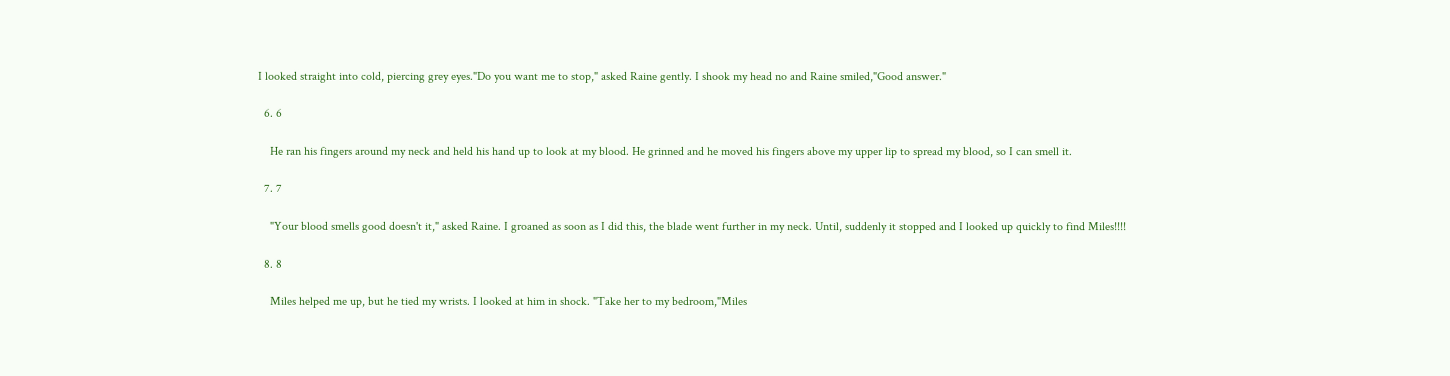I looked straight into cold, piercing grey eyes."Do you want me to stop," asked Raine gently. I shook my head no and Raine smiled,"Good answer."

  6. 6

    He ran his fingers around my neck and held his hand up to look at my blood. He grinned and he moved his fingers above my upper lip to spread my blood, so I can smell it.

  7. 7

    "Your blood smells good doesn't it," asked Raine. I groaned as soon as I did this, the blade went further in my neck. Until, suddenly it stopped and I looked up quickly to find Miles!!!!

  8. 8

    Miles helped me up, but he tied my wrists. I looked at him in shock. "Take her to my bedroom,"Miles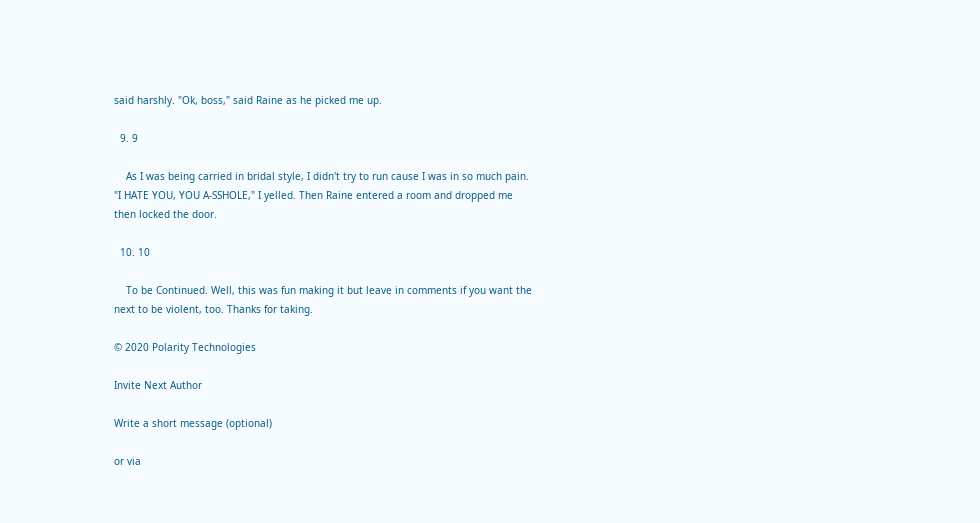said harshly. "Ok, boss," said Raine as he picked me up.

  9. 9

    As I was being carried in bridal style, I didn't try to run cause I was in so much pain. "I HATE YOU, YOU A-SSHOLE," I yelled. Then Raine entered a room and dropped me then locked the door.

  10. 10

    To be Continued. Well, this was fun making it but leave in comments if you want the next to be violent, too. Thanks for taking.

© 2020 Polarity Technologies

Invite Next Author

Write a short message (optional)

or via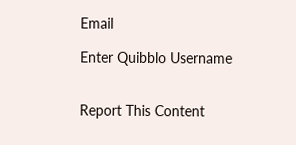Email

Enter Quibblo Username


Report This Content